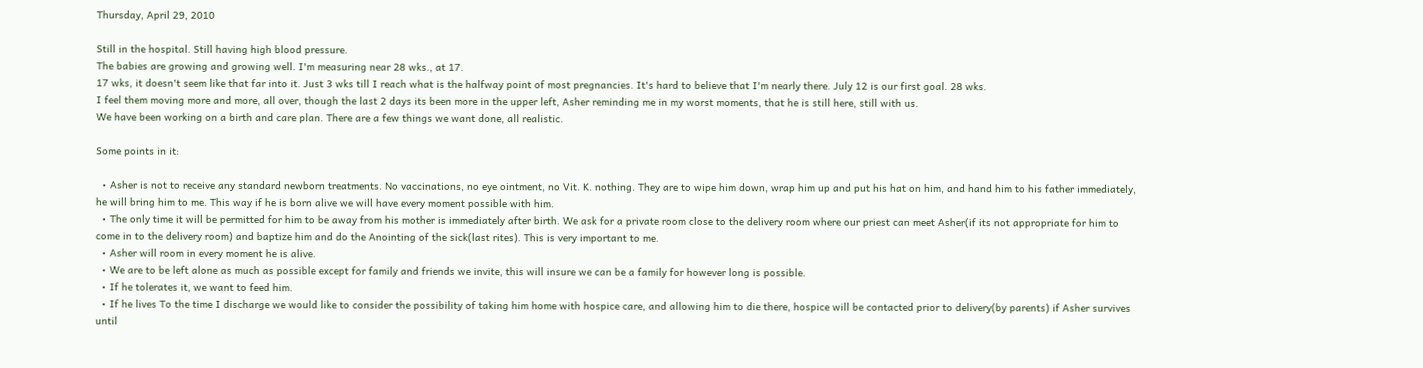Thursday, April 29, 2010

Still in the hospital. Still having high blood pressure.
The babies are growing and growing well. I'm measuring near 28 wks., at 17.
17 wks, it doesn't seem like that far into it. Just 3 wks till I reach what is the halfway point of most pregnancies. It's hard to believe that I'm nearly there. July 12 is our first goal. 28 wks.
I feel them moving more and more, all over, though the last 2 days its been more in the upper left, Asher reminding me in my worst moments, that he is still here, still with us.
We have been working on a birth and care plan. There are a few things we want done, all realistic.

Some points in it:

  • Asher is not to receive any standard newborn treatments. No vaccinations, no eye ointment, no Vit. K. nothing. They are to wipe him down, wrap him up and put his hat on him, and hand him to his father immediately, he will bring him to me. This way if he is born alive we will have every moment possible with him.
  • The only time it will be permitted for him to be away from his mother is immediately after birth. We ask for a private room close to the delivery room where our priest can meet Asher(if its not appropriate for him to come in to the delivery room) and baptize him and do the Anointing of the sick(last rites). This is very important to me.
  • Asher will room in every moment he is alive.
  • We are to be left alone as much as possible except for family and friends we invite, this will insure we can be a family for however long is possible.
  • If he tolerates it, we want to feed him.
  • If he lives To the time I discharge we would like to consider the possibility of taking him home with hospice care, and allowing him to die there, hospice will be contacted prior to delivery(by parents) if Asher survives until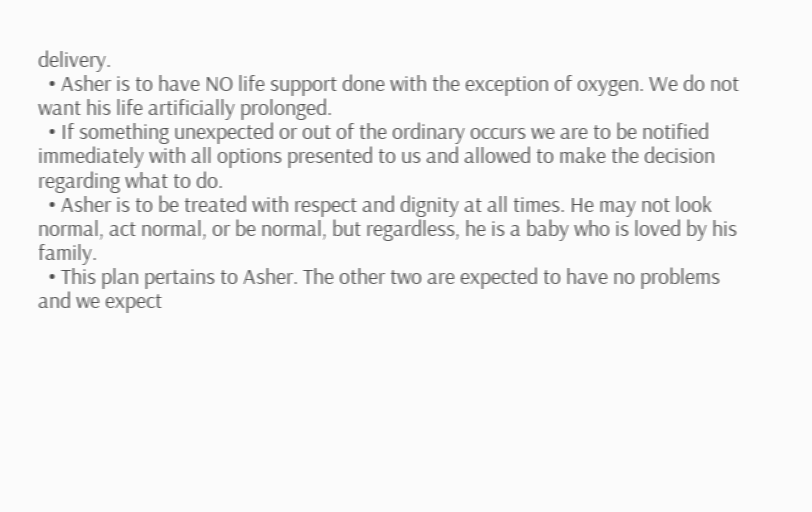delivery.
  • Asher is to have NO life support done with the exception of oxygen. We do not want his life artificially prolonged.
  • If something unexpected or out of the ordinary occurs we are to be notified immediately with all options presented to us and allowed to make the decision regarding what to do.
  • Asher is to be treated with respect and dignity at all times. He may not look normal, act normal, or be normal, but regardless, he is a baby who is loved by his family.
  • This plan pertains to Asher. The other two are expected to have no problems and we expect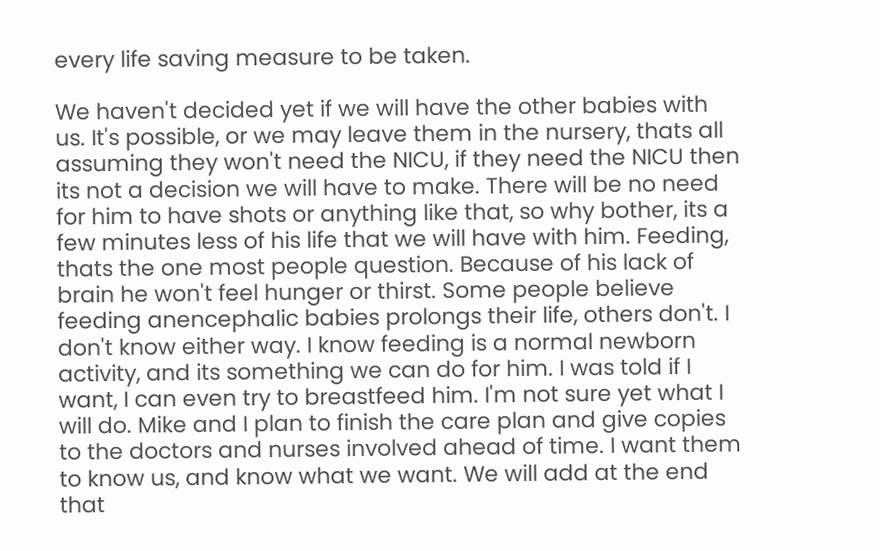every life saving measure to be taken.

We haven't decided yet if we will have the other babies with us. It's possible, or we may leave them in the nursery, thats all assuming they won't need the NICU, if they need the NICU then its not a decision we will have to make. There will be no need for him to have shots or anything like that, so why bother, its a few minutes less of his life that we will have with him. Feeding, thats the one most people question. Because of his lack of brain he won't feel hunger or thirst. Some people believe feeding anencephalic babies prolongs their life, others don't. I don't know either way. I know feeding is a normal newborn activity, and its something we can do for him. I was told if I want, I can even try to breastfeed him. I'm not sure yet what I will do. Mike and I plan to finish the care plan and give copies to the doctors and nurses involved ahead of time. I want them to know us, and know what we want. We will add at the end that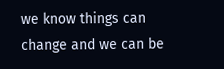we know things can change and we can be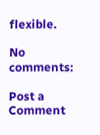flexible.

No comments:

Post a Comment